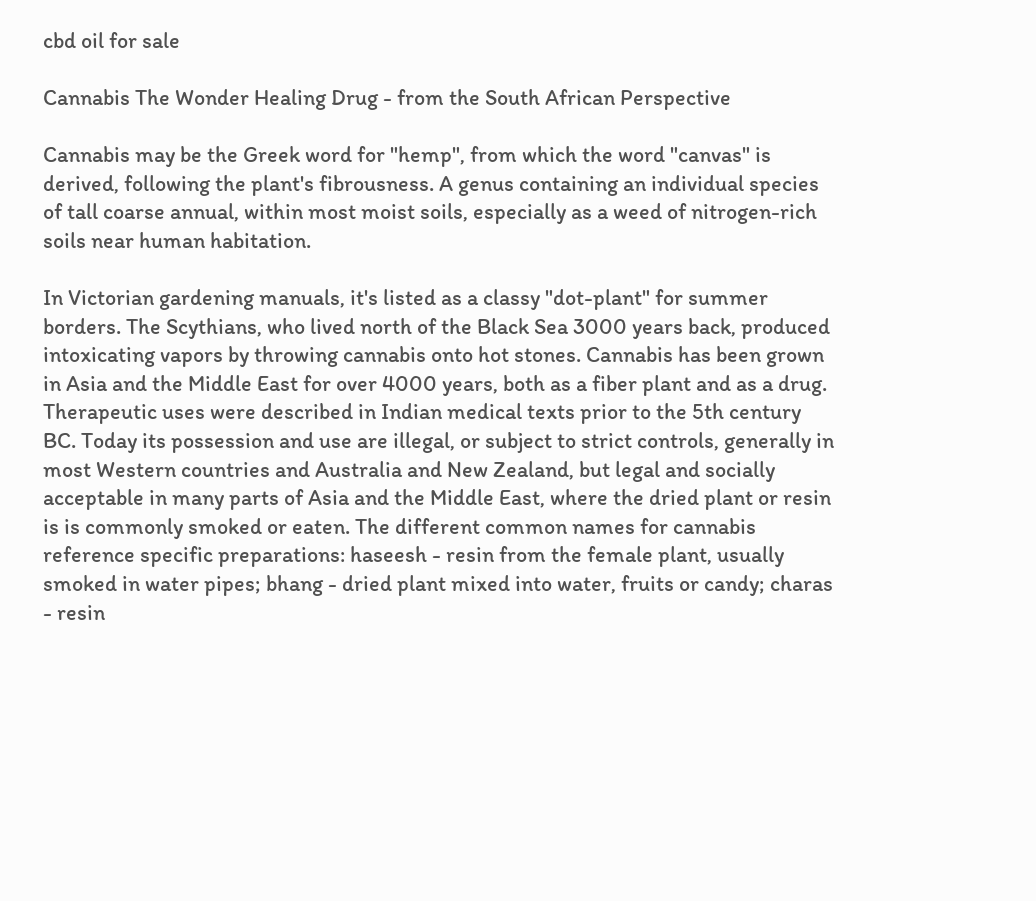cbd oil for sale

Cannabis The Wonder Healing Drug - from the South African Perspective

Cannabis may be the Greek word for "hemp", from which the word "canvas" is derived, following the plant's fibrousness. A genus containing an individual species of tall coarse annual, within most moist soils, especially as a weed of nitrogen-rich soils near human habitation.

In Victorian gardening manuals, it's listed as a classy "dot-plant" for summer borders. The Scythians, who lived north of the Black Sea 3000 years back, produced intoxicating vapors by throwing cannabis onto hot stones. Cannabis has been grown in Asia and the Middle East for over 4000 years, both as a fiber plant and as a drug. Therapeutic uses were described in Indian medical texts prior to the 5th century BC. Today its possession and use are illegal, or subject to strict controls, generally in most Western countries and Australia and New Zealand, but legal and socially acceptable in many parts of Asia and the Middle East, where the dried plant or resin is is commonly smoked or eaten. The different common names for cannabis reference specific preparations: haseesh - resin from the female plant, usually smoked in water pipes; bhang - dried plant mixed into water, fruits or candy; charas - resin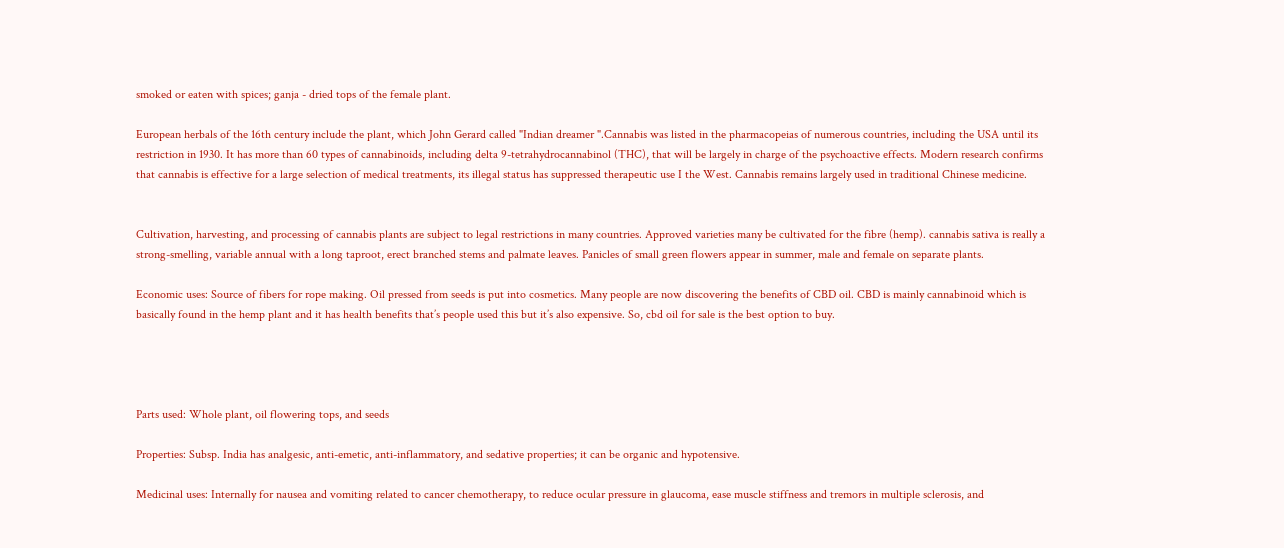smoked or eaten with spices; ganja - dried tops of the female plant.

European herbals of the 16th century include the plant, which John Gerard called "Indian dreamer ".Cannabis was listed in the pharmacopeias of numerous countries, including the USA until its restriction in 1930. It has more than 60 types of cannabinoids, including delta 9-tetrahydrocannabinol (THC), that will be largely in charge of the psychoactive effects. Modern research confirms that cannabis is effective for a large selection of medical treatments, its illegal status has suppressed therapeutic use I the West. Cannabis remains largely used in traditional Chinese medicine.


Cultivation, harvesting, and processing of cannabis plants are subject to legal restrictions in many countries. Approved varieties many be cultivated for the fibre (hemp). cannabis sativa is really a strong-smelling, variable annual with a long taproot, erect branched stems and palmate leaves. Panicles of small green flowers appear in summer, male and female on separate plants.

Economic uses: Source of fibers for rope making. Oil pressed from seeds is put into cosmetics. Many people are now discovering the benefits of CBD oil. CBD is mainly cannabinoid which is basically found in the hemp plant and it has health benefits that’s people used this but it’s also expensive. So, cbd oil for sale is the best option to buy.




Parts used: Whole plant, oil flowering tops, and seeds

Properties: Subsp. India has analgesic, anti-emetic, anti-inflammatory, and sedative properties; it can be organic and hypotensive.

Medicinal uses: Internally for nausea and vomiting related to cancer chemotherapy, to reduce ocular pressure in glaucoma, ease muscle stiffness and tremors in multiple sclerosis, and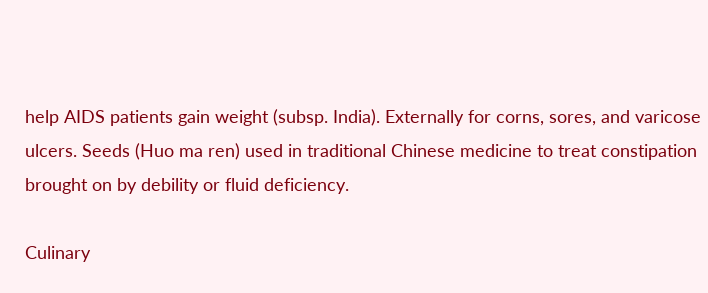help AIDS patients gain weight (subsp. India). Externally for corns, sores, and varicose ulcers. Seeds (Huo ma ren) used in traditional Chinese medicine to treat constipation brought on by debility or fluid deficiency.

Culinary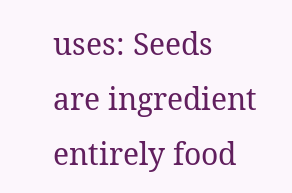uses: Seeds are ingredient entirely food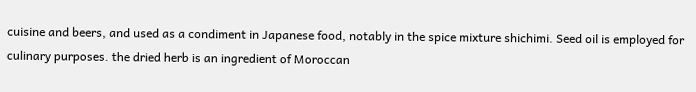cuisine and beers, and used as a condiment in Japanese food, notably in the spice mixture shichimi. Seed oil is employed for culinary purposes. the dried herb is an ingredient of Moroccan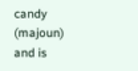candy (majoun) and is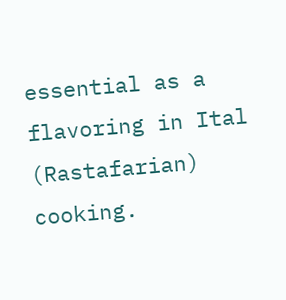essential as a flavoring in Ital (Rastafarian) cooking.